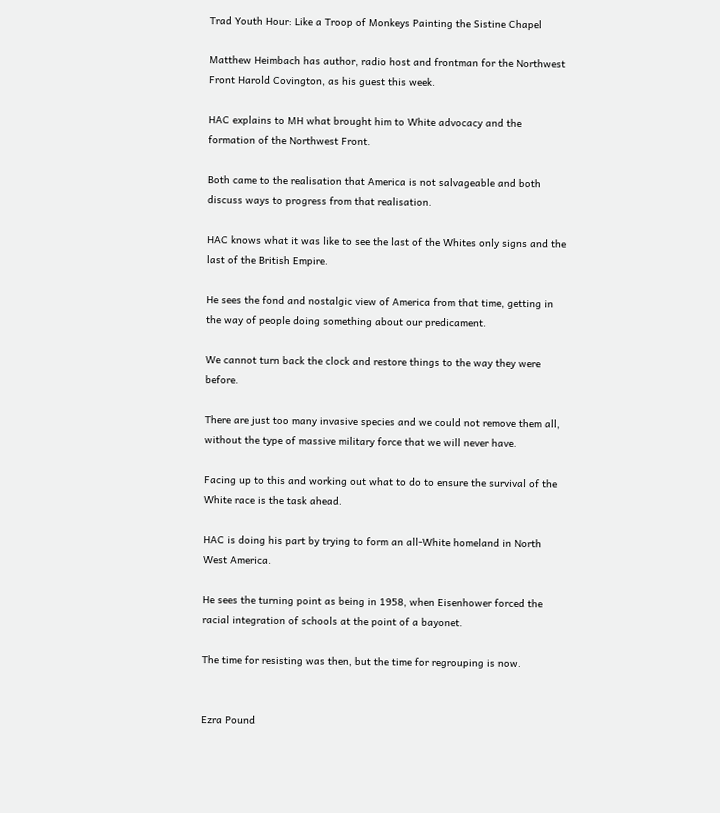Trad Youth Hour: Like a Troop of Monkeys Painting the Sistine Chapel

Matthew Heimbach has author, radio host and frontman for the Northwest Front Harold Covington, as his guest this week.

HAC explains to MH what brought him to White advocacy and the formation of the Northwest Front.

Both came to the realisation that America is not salvageable and both discuss ways to progress from that realisation.

HAC knows what it was like to see the last of the Whites only signs and the last of the British Empire.

He sees the fond and nostalgic view of America from that time, getting in the way of people doing something about our predicament.

We cannot turn back the clock and restore things to the way they were before.

There are just too many invasive species and we could not remove them all, without the type of massive military force that we will never have.

Facing up to this and working out what to do to ensure the survival of the White race is the task ahead.

HAC is doing his part by trying to form an all-White homeland in North West America.

He sees the turning point as being in 1958, when Eisenhower forced the racial integration of schools at the point of a bayonet.

The time for resisting was then, but the time for regrouping is now.


Ezra Pound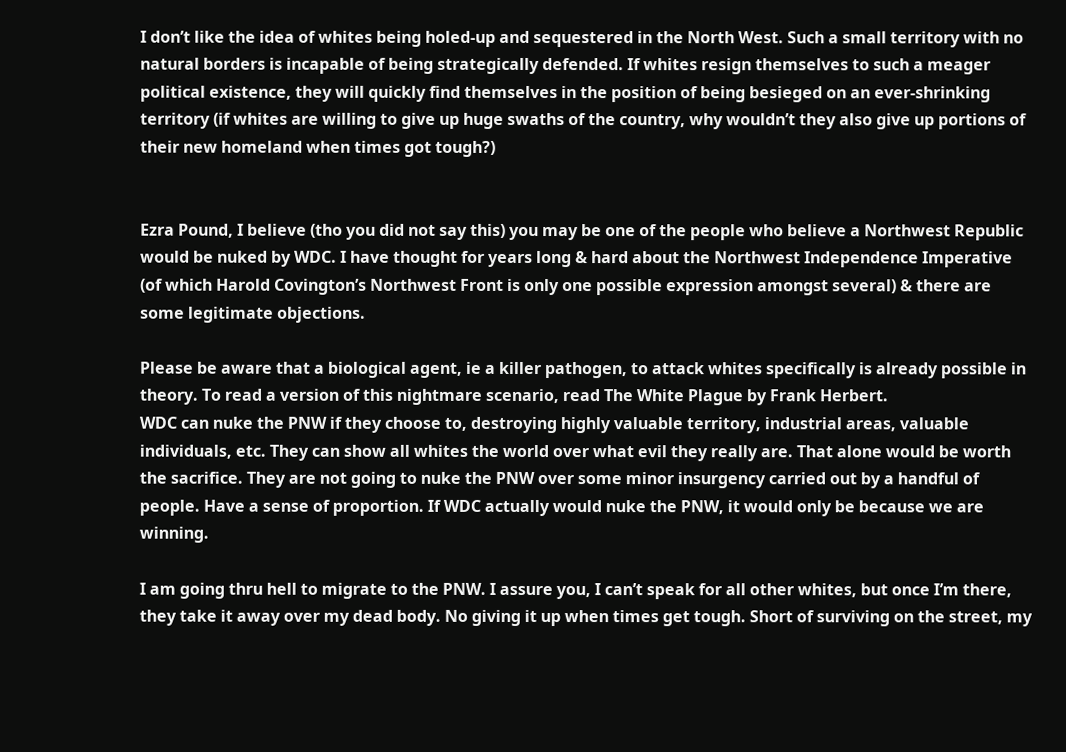I don’t like the idea of whites being holed-up and sequestered in the North West. Such a small territory with no natural borders is incapable of being strategically defended. If whites resign themselves to such a meager political existence, they will quickly find themselves in the position of being besieged on an ever-shrinking territory (if whites are willing to give up huge swaths of the country, why wouldn’t they also give up portions of their new homeland when times got tough?)


Ezra Pound, I believe (tho you did not say this) you may be one of the people who believe a Northwest Republic would be nuked by WDC. I have thought for years long & hard about the Northwest Independence Imperative (of which Harold Covington’s Northwest Front is only one possible expression amongst several) & there are some legitimate objections.

Please be aware that a biological agent, ie a killer pathogen, to attack whites specifically is already possible in theory. To read a version of this nightmare scenario, read The White Plague by Frank Herbert.
WDC can nuke the PNW if they choose to, destroying highly valuable territory, industrial areas, valuable individuals, etc. They can show all whites the world over what evil they really are. That alone would be worth the sacrifice. They are not going to nuke the PNW over some minor insurgency carried out by a handful of people. Have a sense of proportion. If WDC actually would nuke the PNW, it would only be because we are winning.

I am going thru hell to migrate to the PNW. I assure you, I can’t speak for all other whites, but once I’m there, they take it away over my dead body. No giving it up when times get tough. Short of surviving on the street, my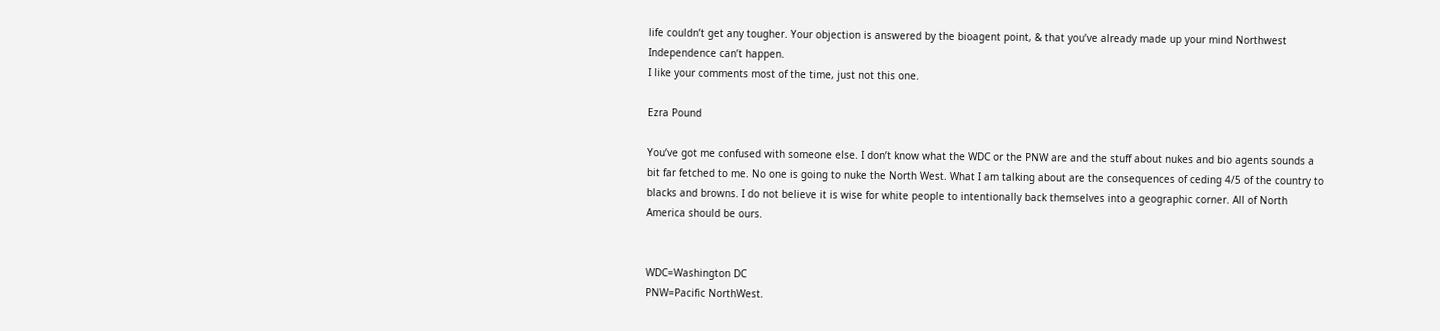life couldn’t get any tougher. Your objection is answered by the bioagent point, & that you’ve already made up your mind Northwest Independence can’t happen.
I like your comments most of the time, just not this one.

Ezra Pound

You’ve got me confused with someone else. I don’t know what the WDC or the PNW are and the stuff about nukes and bio agents sounds a bit far fetched to me. No one is going to nuke the North West. What I am talking about are the consequences of ceding 4/5 of the country to blacks and browns. I do not believe it is wise for white people to intentionally back themselves into a geographic corner. All of North America should be ours.


WDC=Washington DC
PNW=Pacific NorthWest.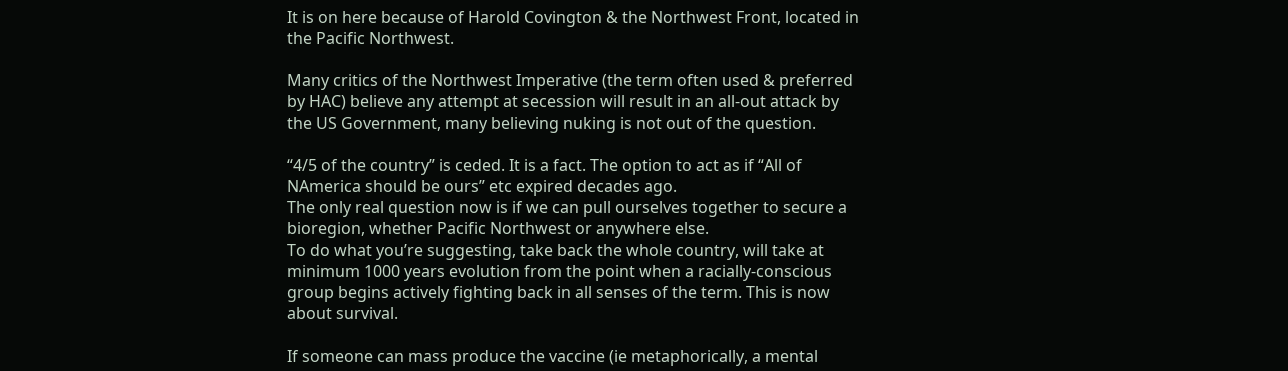It is on here because of Harold Covington & the Northwest Front, located in the Pacific Northwest.

Many critics of the Northwest Imperative (the term often used & preferred by HAC) believe any attempt at secession will result in an all-out attack by the US Government, many believing nuking is not out of the question.

“4/5 of the country” is ceded. It is a fact. The option to act as if “All of NAmerica should be ours” etc expired decades ago.
The only real question now is if we can pull ourselves together to secure a bioregion, whether Pacific Northwest or anywhere else.
To do what you’re suggesting, take back the whole country, will take at minimum 1000 years evolution from the point when a racially-conscious group begins actively fighting back in all senses of the term. This is now about survival.

If someone can mass produce the vaccine (ie metaphorically, a mental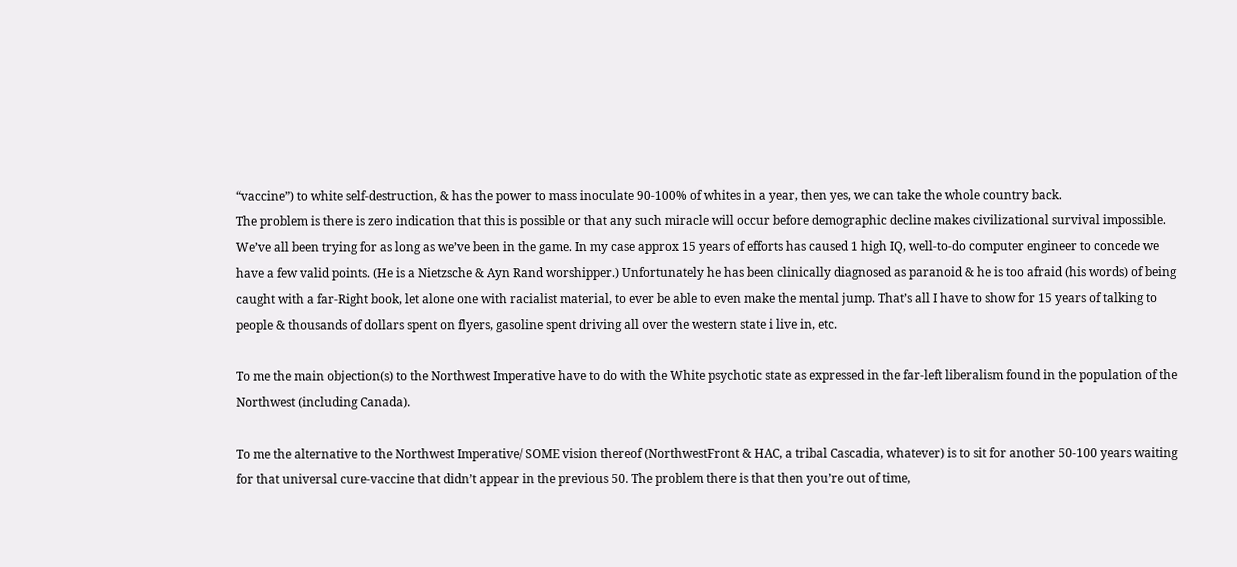“vaccine”) to white self-destruction, & has the power to mass inoculate 90-100% of whites in a year, then yes, we can take the whole country back.
The problem is there is zero indication that this is possible or that any such miracle will occur before demographic decline makes civilizational survival impossible. We’ve all been trying for as long as we’ve been in the game. In my case approx 15 years of efforts has caused 1 high IQ, well-to-do computer engineer to concede we have a few valid points. (He is a Nietzsche & Ayn Rand worshipper.) Unfortunately he has been clinically diagnosed as paranoid & he is too afraid (his words) of being caught with a far-Right book, let alone one with racialist material, to ever be able to even make the mental jump. That’s all I have to show for 15 years of talking to people & thousands of dollars spent on flyers, gasoline spent driving all over the western state i live in, etc.

To me the main objection(s) to the Northwest Imperative have to do with the White psychotic state as expressed in the far-left liberalism found in the population of the Northwest (including Canada).

To me the alternative to the Northwest Imperative/ SOME vision thereof (NorthwestFront & HAC, a tribal Cascadia, whatever) is to sit for another 50-100 years waiting for that universal cure-vaccine that didn’t appear in the previous 50. The problem there is that then you’re out of time,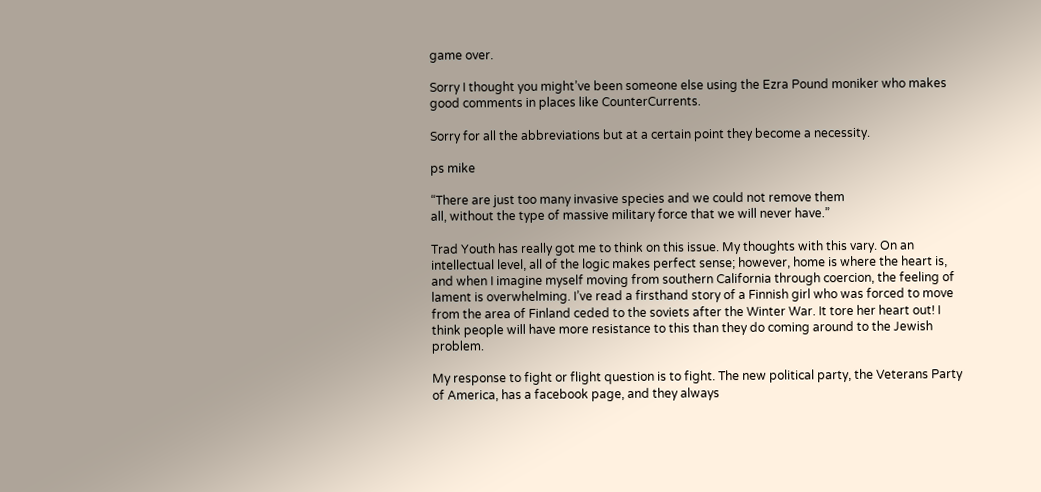game over.

Sorry I thought you might’ve been someone else using the Ezra Pound moniker who makes good comments in places like CounterCurrents.

Sorry for all the abbreviations but at a certain point they become a necessity.

ps mike

“There are just too many invasive species and we could not remove them
all, without the type of massive military force that we will never have.”

Trad Youth has really got me to think on this issue. My thoughts with this vary. On an intellectual level, all of the logic makes perfect sense; however, home is where the heart is, and when I imagine myself moving from southern California through coercion, the feeling of lament is overwhelming. I’ve read a firsthand story of a Finnish girl who was forced to move from the area of Finland ceded to the soviets after the Winter War. It tore her heart out! I think people will have more resistance to this than they do coming around to the Jewish problem.

My response to fight or flight question is to fight. The new political party, the Veterans Party of America, has a facebook page, and they always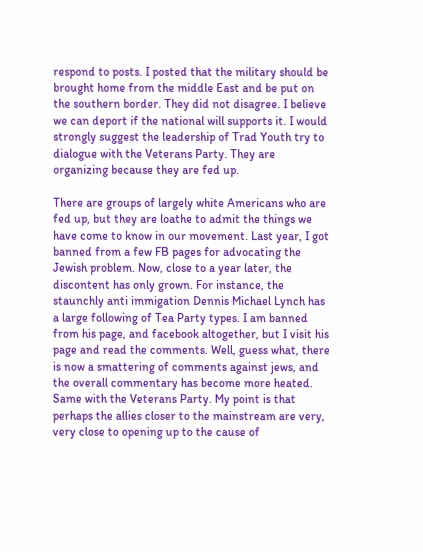respond to posts. I posted that the military should be brought home from the middle East and be put on the southern border. They did not disagree. I believe we can deport if the national will supports it. I would strongly suggest the leadership of Trad Youth try to dialogue with the Veterans Party. They are organizing because they are fed up.

There are groups of largely white Americans who are fed up, but they are loathe to admit the things we have come to know in our movement. Last year, I got banned from a few FB pages for advocating the Jewish problem. Now, close to a year later, the discontent has only grown. For instance, the staunchly anti immigation Dennis Michael Lynch has a large following of Tea Party types. I am banned from his page, and facebook altogether, but I visit his page and read the comments. Well, guess what, there is now a smattering of comments against jews, and the overall commentary has become more heated. Same with the Veterans Party. My point is that perhaps the allies closer to the mainstream are very, very close to opening up to the cause of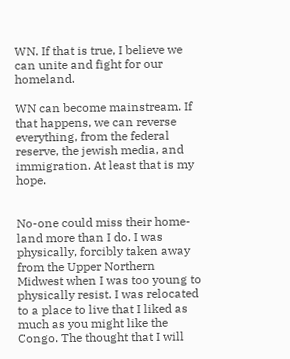WN. If that is true, I believe we can unite and fight for our homeland.

WN can become mainstream. If that happens, we can reverse everything, from the federal reserve, the jewish media, and immigration. At least that is my hope.


No-one could miss their home-land more than I do. I was physically, forcibly taken away from the Upper Northern Midwest when I was too young to physically resist. I was relocated to a place to live that I liked as much as you might like the Congo. The thought that I will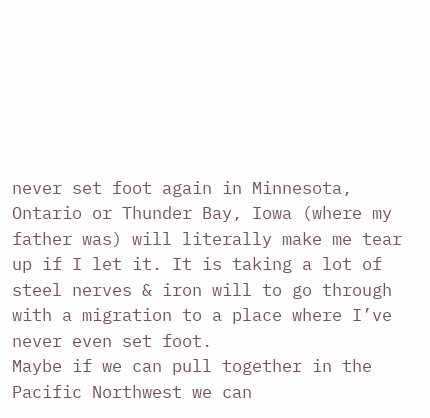never set foot again in Minnesota, Ontario or Thunder Bay, Iowa (where my father was) will literally make me tear up if I let it. It is taking a lot of steel nerves & iron will to go through with a migration to a place where I’ve never even set foot.
Maybe if we can pull together in the Pacific Northwest we can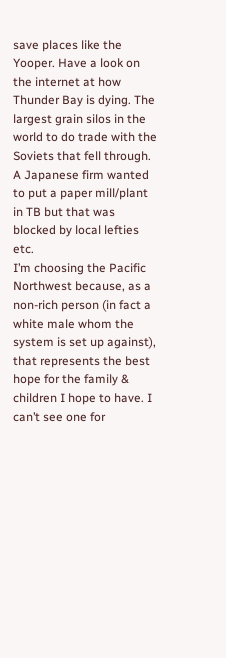save places like the Yooper. Have a look on the internet at how Thunder Bay is dying. The largest grain silos in the world to do trade with the Soviets that fell through. A Japanese firm wanted to put a paper mill/plant in TB but that was blocked by local lefties etc.
I’m choosing the Pacific Northwest because, as a non-rich person (in fact a white male whom the system is set up against), that represents the best hope for the family & children I hope to have. I can’t see one for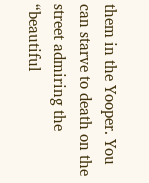them in the Yooper. You can starve to death on the street admiring the “beautiful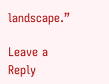landscape.”

Leave a Reply